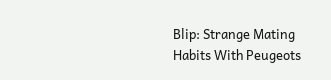Blip: Strange Mating Habits With Peugeots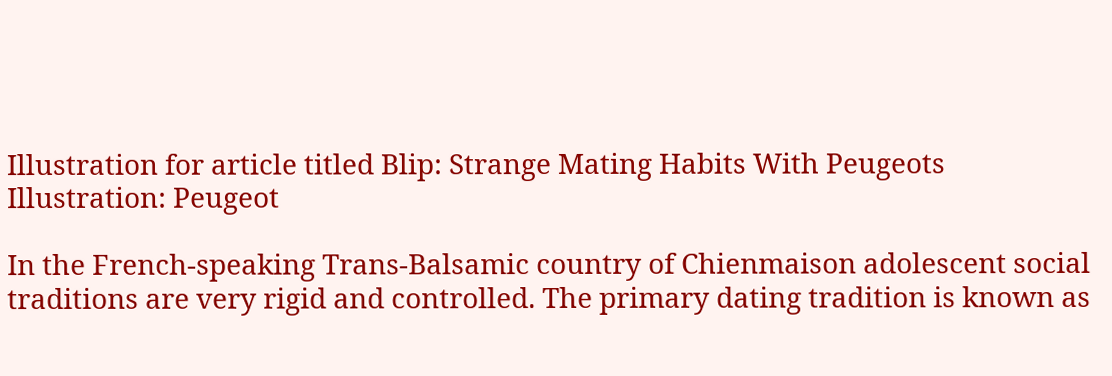Illustration for article titled Blip: Strange Mating Habits With Peugeots
Illustration: Peugeot

In the French-speaking Trans-Balsamic country of Chienmaison adolescent social traditions are very rigid and controlled. The primary dating tradition is known as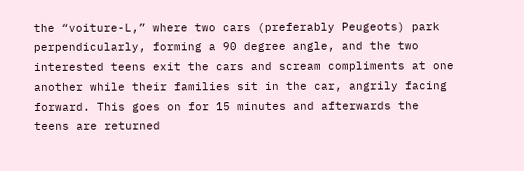the “voiture-L,” where two cars (preferably Peugeots) park perpendicularly, forming a 90 degree angle, and the two interested teens exit the cars and scream compliments at one another while their families sit in the car, angrily facing forward. This goes on for 15 minutes and afterwards the teens are returned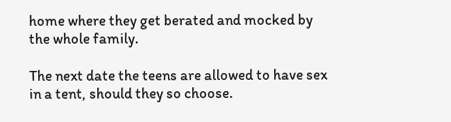home where they get berated and mocked by the whole family.

The next date the teens are allowed to have sex in a tent, should they so choose.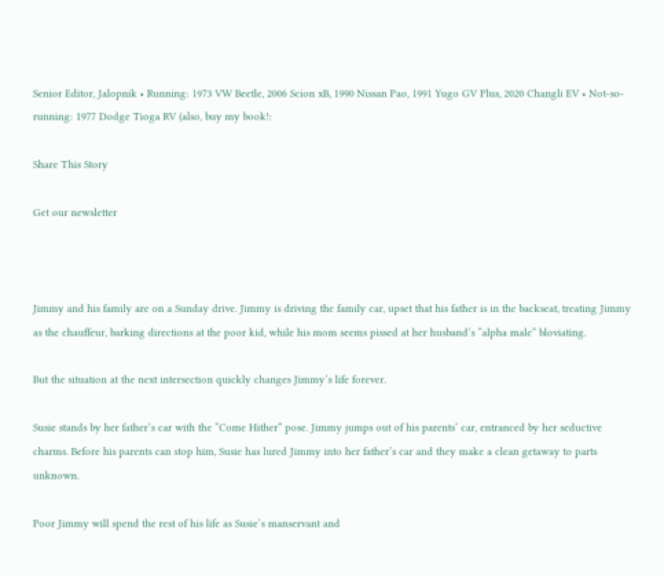Senior Editor, Jalopnik • Running: 1973 VW Beetle, 2006 Scion xB, 1990 Nissan Pao, 1991 Yugo GV Plus, 2020 Changli EV • Not-so-running: 1977 Dodge Tioga RV (also, buy my book!:

Share This Story

Get our newsletter



Jimmy and his family are on a Sunday drive. Jimmy is driving the family car, upset that his father is in the backseat, treating Jimmy as the chauffeur, barking directions at the poor kid, while his mom seems pissed at her husband’s “alpha male” bloviating.

But the situation at the next intersection quickly changes Jimmy’s life forever.

Susie stands by her father’s car with the “Come Hither” pose. Jimmy jumps out of his parents’ car, entranced by her seductive charms. Before his parents can stop him, Susie has lured Jimmy into her father’s car and they make a clean getaway to parts unknown.

Poor Jimmy will spend the rest of his life as Susie’s manservant and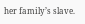her family’s slave.